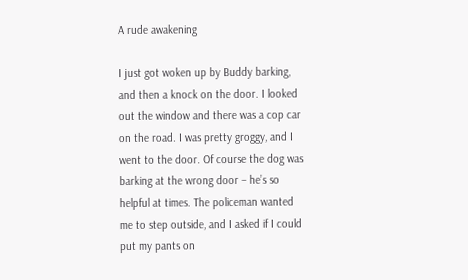A rude awakening

I just got woken up by Buddy barking, and then a knock on the door. I looked out the window and there was a cop car on the road. I was pretty groggy, and I went to the door. Of course the dog was barking at the wrong door – he’s so helpful at times. The policeman wanted me to step outside, and I asked if I could put my pants on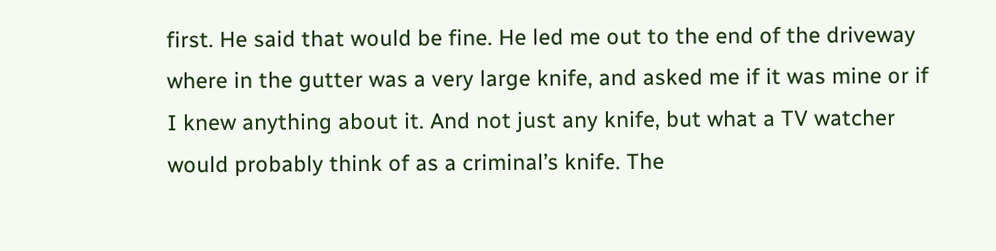first. He said that would be fine. He led me out to the end of the driveway where in the gutter was a very large knife, and asked me if it was mine or if I knew anything about it. And not just any knife, but what a TV watcher would probably think of as a criminal’s knife. The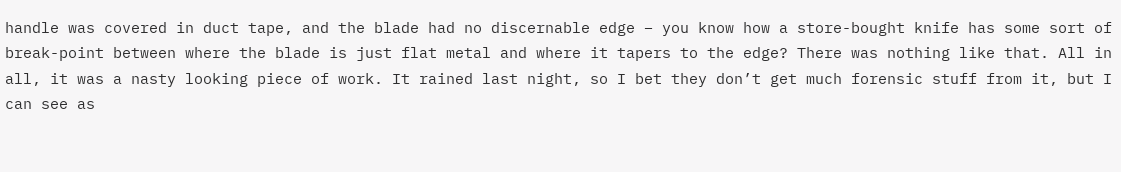handle was covered in duct tape, and the blade had no discernable edge – you know how a store-bought knife has some sort of break-point between where the blade is just flat metal and where it tapers to the edge? There was nothing like that. All in all, it was a nasty looking piece of work. It rained last night, so I bet they don’t get much forensic stuff from it, but I can see as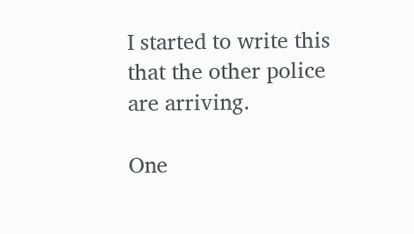I started to write this that the other police are arriving.

One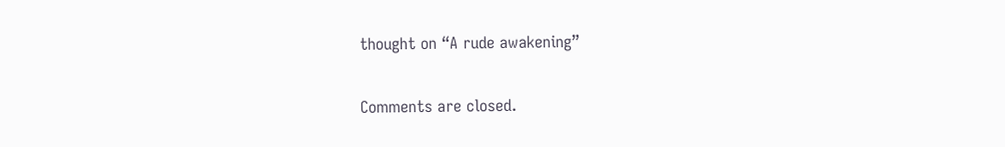thought on “A rude awakening”

Comments are closed.